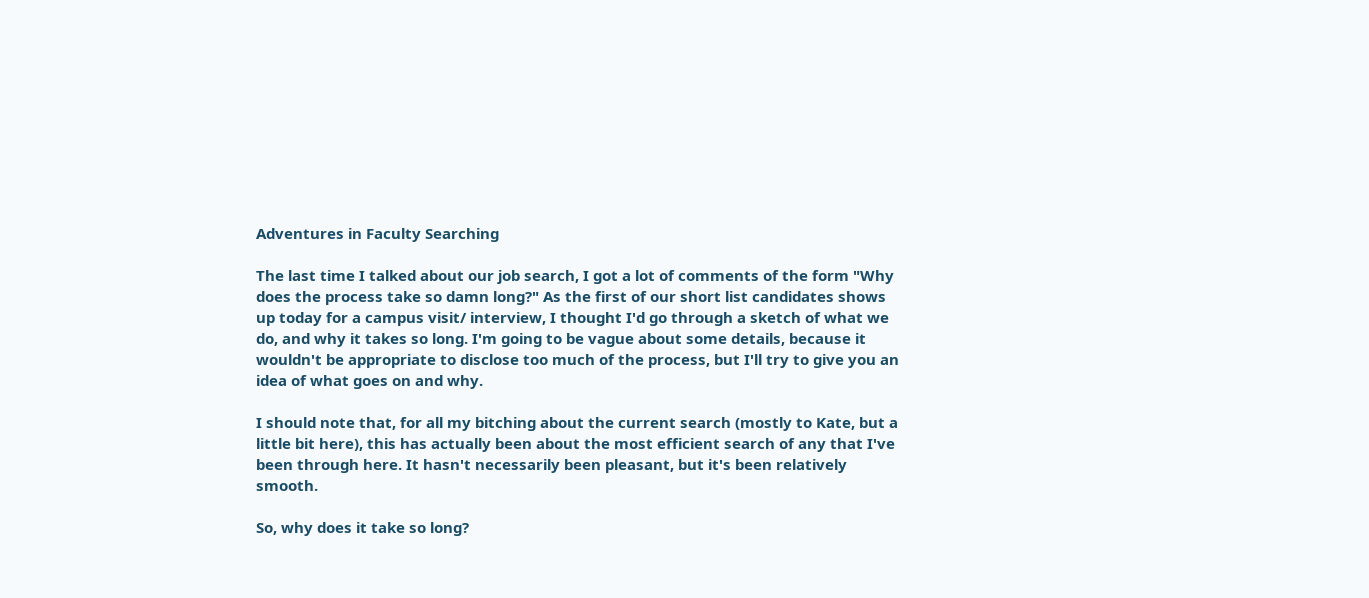Adventures in Faculty Searching

The last time I talked about our job search, I got a lot of comments of the form "Why does the process take so damn long?" As the first of our short list candidates shows up today for a campus visit/ interview, I thought I'd go through a sketch of what we do, and why it takes so long. I'm going to be vague about some details, because it wouldn't be appropriate to disclose too much of the process, but I'll try to give you an idea of what goes on and why.

I should note that, for all my bitching about the current search (mostly to Kate, but a little bit here), this has actually been about the most efficient search of any that I've been through here. It hasn't necessarily been pleasant, but it's been relatively smooth.

So, why does it take so long?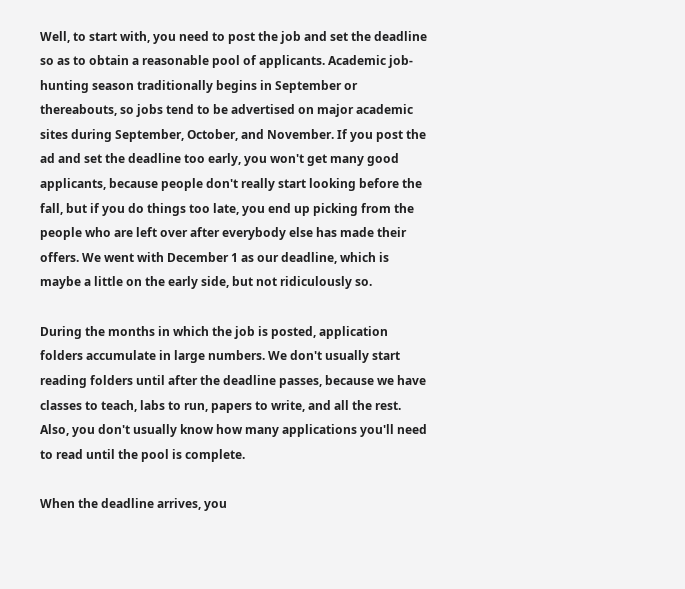Well, to start with, you need to post the job and set the deadline so as to obtain a reasonable pool of applicants. Academic job-hunting season traditionally begins in September or thereabouts, so jobs tend to be advertised on major academic sites during September, October, and November. If you post the ad and set the deadline too early, you won't get many good applicants, because people don't really start looking before the fall, but if you do things too late, you end up picking from the people who are left over after everybody else has made their offers. We went with December 1 as our deadline, which is maybe a little on the early side, but not ridiculously so.

During the months in which the job is posted, application folders accumulate in large numbers. We don't usually start reading folders until after the deadline passes, because we have classes to teach, labs to run, papers to write, and all the rest. Also, you don't usually know how many applications you'll need to read until the pool is complete.

When the deadline arrives, you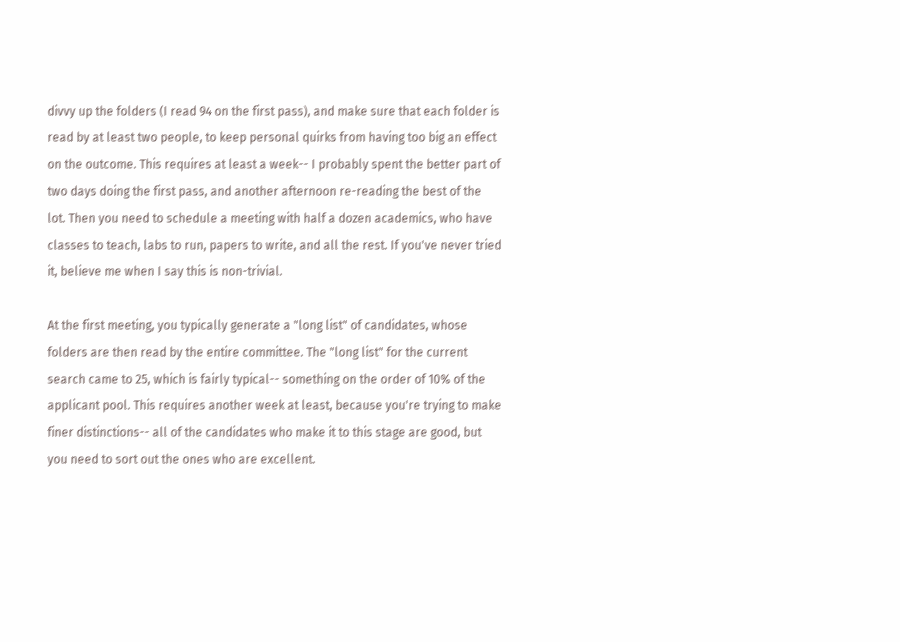divvy up the folders (I read 94 on the first pass), and make sure that each folder is read by at least two people, to keep personal quirks from having too big an effect on the outcome. This requires at least a week-- I probably spent the better part of two days doing the first pass, and another afternoon re-reading the best of the lot. Then you need to schedule a meeting with half a dozen academics, who have classes to teach, labs to run, papers to write, and all the rest. If you've never tried it, believe me when I say this is non-trivial.

At the first meeting, you typically generate a "long list" of candidates, whose folders are then read by the entire committee. The "long list" for the current search came to 25, which is fairly typical-- something on the order of 10% of the applicant pool. This requires another week at least, because you're trying to make finer distinctions-- all of the candidates who make it to this stage are good, but you need to sort out the ones who are excellent.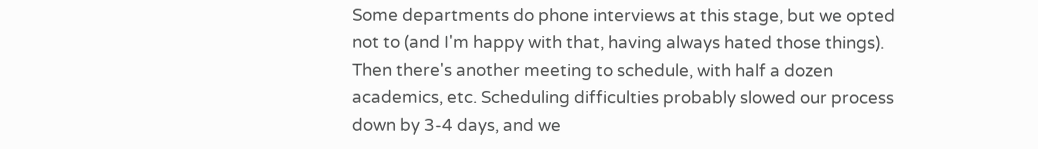Some departments do phone interviews at this stage, but we opted not to (and I'm happy with that, having always hated those things). Then there's another meeting to schedule, with half a dozen academics, etc. Scheduling difficulties probably slowed our process down by 3-4 days, and we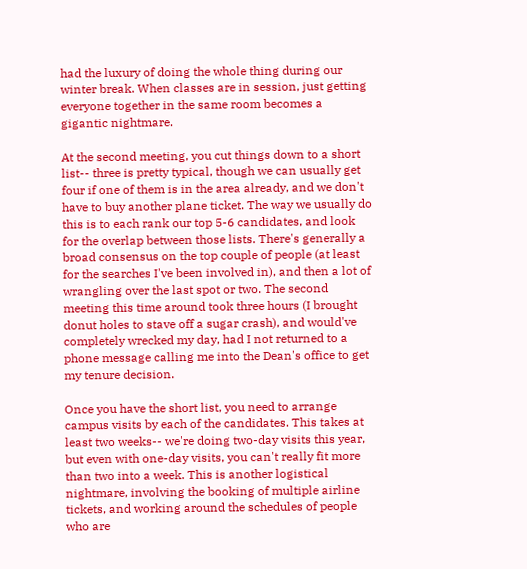had the luxury of doing the whole thing during our winter break. When classes are in session, just getting everyone together in the same room becomes a gigantic nightmare.

At the second meeting, you cut things down to a short list-- three is pretty typical, though we can usually get four if one of them is in the area already, and we don't have to buy another plane ticket. The way we usually do this is to each rank our top 5-6 candidates, and look for the overlap between those lists. There's generally a broad consensus on the top couple of people (at least for the searches I've been involved in), and then a lot of wrangling over the last spot or two. The second meeting this time around took three hours (I brought donut holes to stave off a sugar crash), and would've completely wrecked my day, had I not returned to a phone message calling me into the Dean's office to get my tenure decision.

Once you have the short list, you need to arrange campus visits by each of the candidates. This takes at least two weeks-- we're doing two-day visits this year, but even with one-day visits, you can't really fit more than two into a week. This is another logistical nightmare, involving the booking of multiple airline tickets, and working around the schedules of people who are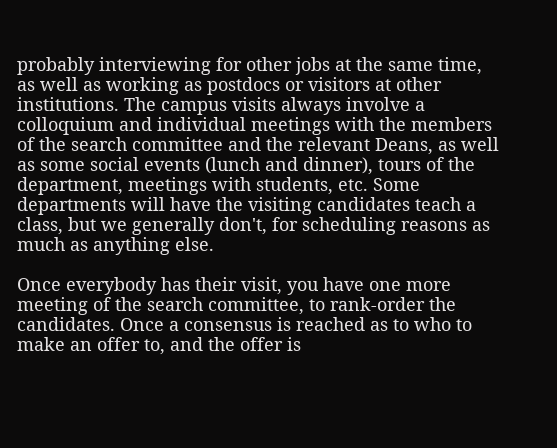probably interviewing for other jobs at the same time, as well as working as postdocs or visitors at other institutions. The campus visits always involve a colloquium and individual meetings with the members of the search committee and the relevant Deans, as well as some social events (lunch and dinner), tours of the department, meetings with students, etc. Some departments will have the visiting candidates teach a class, but we generally don't, for scheduling reasons as much as anything else.

Once everybody has their visit, you have one more meeting of the search committee, to rank-order the candidates. Once a consensus is reached as to who to make an offer to, and the offer is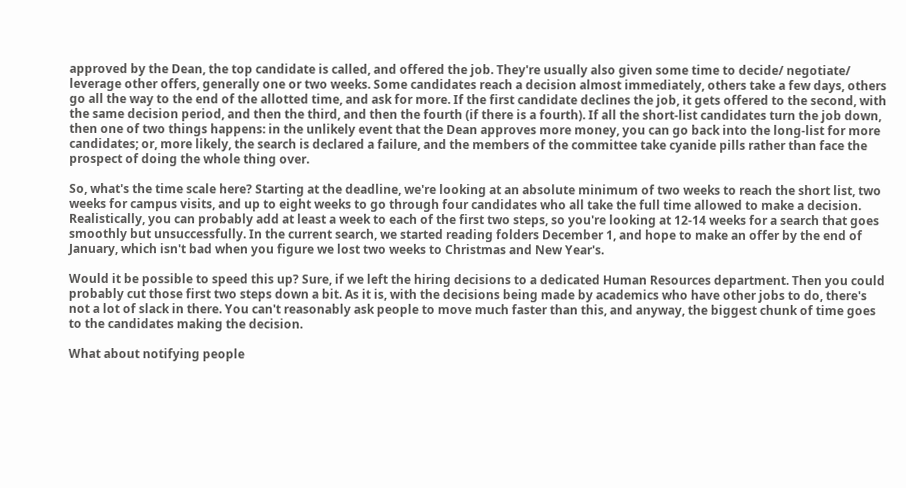approved by the Dean, the top candidate is called, and offered the job. They're usually also given some time to decide/ negotiate/ leverage other offers, generally one or two weeks. Some candidates reach a decision almost immediately, others take a few days, others go all the way to the end of the allotted time, and ask for more. If the first candidate declines the job, it gets offered to the second, with the same decision period, and then the third, and then the fourth (if there is a fourth). If all the short-list candidates turn the job down, then one of two things happens: in the unlikely event that the Dean approves more money, you can go back into the long-list for more candidates; or, more likely, the search is declared a failure, and the members of the committee take cyanide pills rather than face the prospect of doing the whole thing over.

So, what's the time scale here? Starting at the deadline, we're looking at an absolute minimum of two weeks to reach the short list, two weeks for campus visits, and up to eight weeks to go through four candidates who all take the full time allowed to make a decision. Realistically, you can probably add at least a week to each of the first two steps, so you're looking at 12-14 weeks for a search that goes smoothly but unsuccessfully. In the current search, we started reading folders December 1, and hope to make an offer by the end of January, which isn't bad when you figure we lost two weeks to Christmas and New Year's.

Would it be possible to speed this up? Sure, if we left the hiring decisions to a dedicated Human Resources department. Then you could probably cut those first two steps down a bit. As it is, with the decisions being made by academics who have other jobs to do, there's not a lot of slack in there. You can't reasonably ask people to move much faster than this, and anyway, the biggest chunk of time goes to the candidates making the decision.

What about notifying people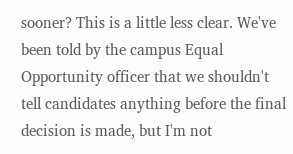sooner? This is a little less clear. We've been told by the campus Equal Opportunity officer that we shouldn't tell candidates anything before the final decision is made, but I'm not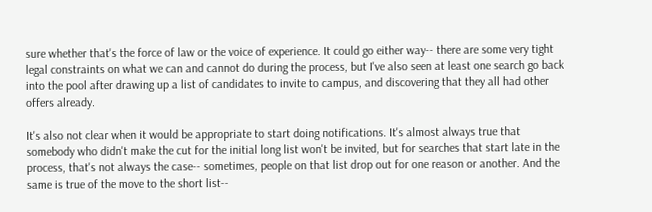sure whether that's the force of law or the voice of experience. It could go either way-- there are some very tight legal constraints on what we can and cannot do during the process, but I've also seen at least one search go back into the pool after drawing up a list of candidates to invite to campus, and discovering that they all had other offers already.

It's also not clear when it would be appropriate to start doing notifications. It's almost always true that somebody who didn't make the cut for the initial long list won't be invited, but for searches that start late in the process, that's not always the case-- sometimes, people on that list drop out for one reason or another. And the same is true of the move to the short list--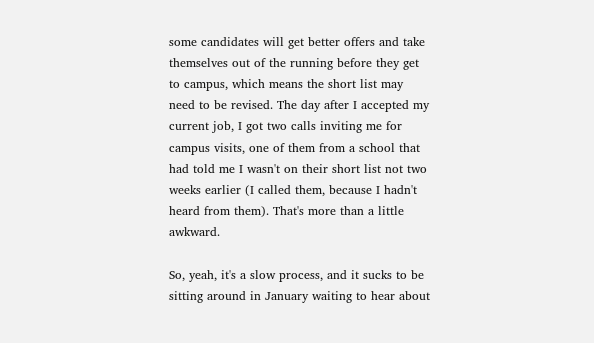some candidates will get better offers and take themselves out of the running before they get to campus, which means the short list may need to be revised. The day after I accepted my current job, I got two calls inviting me for campus visits, one of them from a school that had told me I wasn't on their short list not two weeks earlier (I called them, because I hadn't heard from them). That's more than a little awkward.

So, yeah, it's a slow process, and it sucks to be sitting around in January waiting to hear about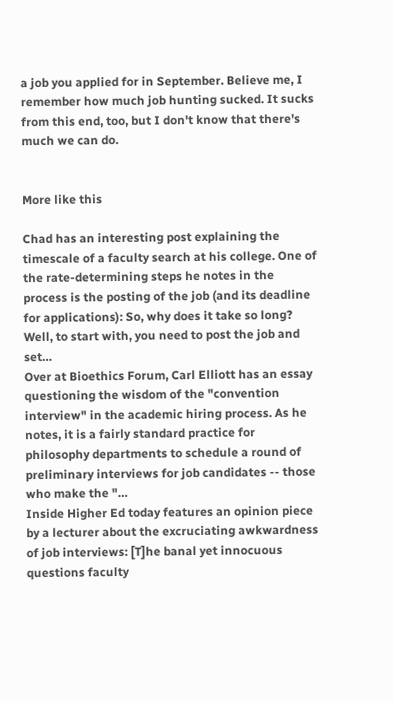a job you applied for in September. Believe me, I remember how much job hunting sucked. It sucks from this end, too, but I don't know that there's much we can do.


More like this

Chad has an interesting post explaining the timescale of a faculty search at his college. One of the rate-determining steps he notes in the process is the posting of the job (and its deadline for applications): So, why does it take so long? Well, to start with, you need to post the job and set…
Over at Bioethics Forum, Carl Elliott has an essay questioning the wisdom of the "convention interview" in the academic hiring process. As he notes, it is a fairly standard practice for philosophy departments to schedule a round of preliminary interviews for job candidates -- those who make the "…
Inside Higher Ed today features an opinion piece by a lecturer about the excruciating awkwardness of job interviews: [T]he banal yet innocuous questions faculty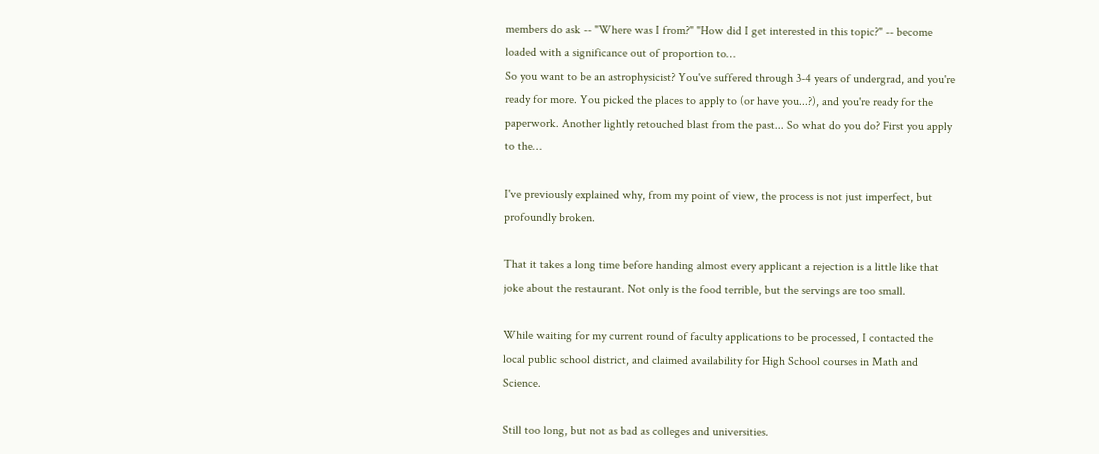members do ask -- "Where was I from?" "How did I get interested in this topic?" -- become loaded with a significance out of proportion to…
So you want to be an astrophysicist? You've suffered through 3-4 years of undergrad, and you're ready for more. You picked the places to apply to (or have you...?), and you're ready for the paperwork. Another lightly retouched blast from the past... So what do you do? First you apply to the…

I've previously explained why, from my point of view, the process is not just imperfect, but profoundly broken.

That it takes a long time before handing almost every applicant a rejection is a little like that joke about the restaurant. Not only is the food terrible, but the servings are too small.

While waiting for my current round of faculty applications to be processed, I contacted the local public school district, and claimed availability for High School courses in Math and Science.

Still too long, but not as bad as colleges and universities.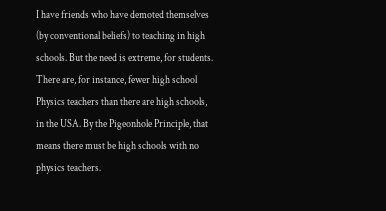I have friends who have demoted themselves (by conventional beliefs) to teaching in high schools. But the need is extreme, for students. There are, for instance, fewer high school Physics teachers than there are high schools, in the USA. By the Pigeonhole Principle, that means there must be high schools with no physics teachers.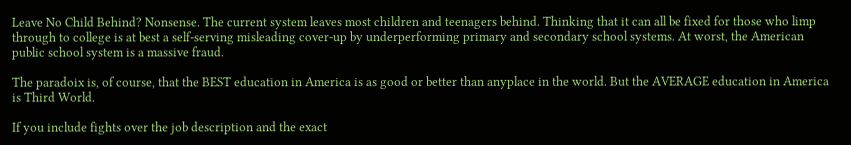Leave No Child Behind? Nonsense. The current system leaves most children and teenagers behind. Thinking that it can all be fixed for those who limp through to college is at best a self-serving misleading cover-up by underperforming primary and secondary school systems. At worst, the American public school system is a massive fraud.

The paradoix is, of course, that the BEST education in America is as good or better than anyplace in the world. But the AVERAGE education in America is Third World.

If you include fights over the job description and the exact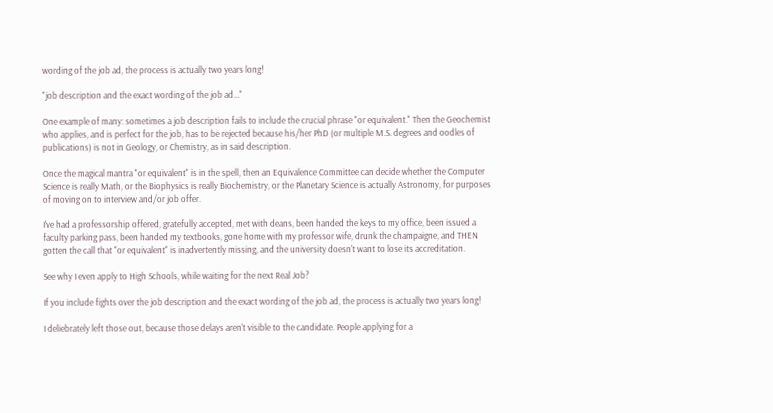wording of the job ad, the process is actually two years long!

"job description and the exact wording of the job ad..."

One example of many: sometimes a job description fails to include the crucial phrase "or equivalent." Then the Geochemist who applies, and is perfect for the job, has to be rejected because his/her PhD (or multiple M.S. degrees and oodles of publications) is not in Geology, or Chemistry, as in said description.

Once the magical mantra "or equivalent" is in the spell, then an Equivalence Committee can decide whether the Computer Science is really Math, or the Biophysics is really Biochemistry, or the Planetary Science is actually Astronomy, for purposes of moving on to interview and/or job offer.

I've had a professorship offered, gratefully accepted, met with deans, been handed the keys to my office, been issued a faculty parking pass, been handed my textbooks, gone home with my professor wife, drunk the champaigne, and THEN gotten the call that "or equivalent" is inadvertently missing, and the university doesn't want to lose its accreditation.

See why I even apply to High Schools, while waiting for the next Real Job?

If you include fights over the job description and the exact wording of the job ad, the process is actually two years long!

I deliebrately left those out, because those delays aren't visible to the candidate. People applying for a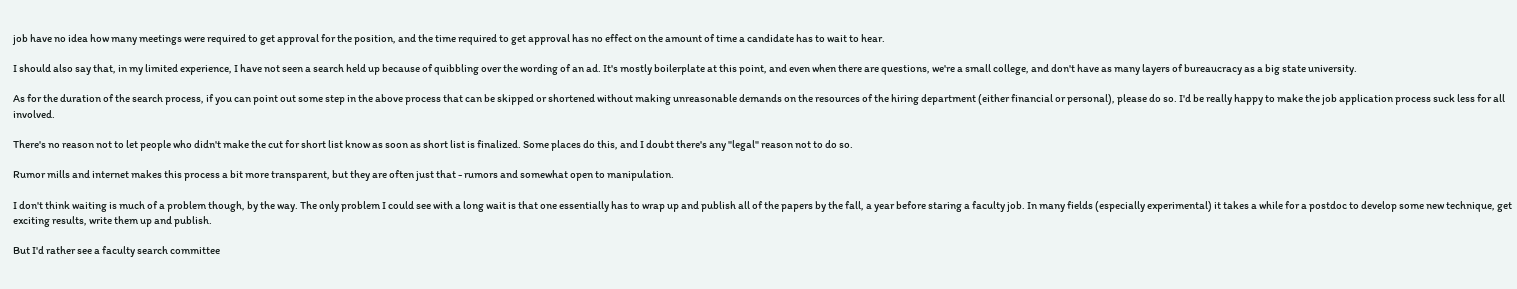job have no idea how many meetings were required to get approval for the position, and the time required to get approval has no effect on the amount of time a candidate has to wait to hear.

I should also say that, in my limited experience, I have not seen a search held up because of quibbling over the wording of an ad. It's mostly boilerplate at this point, and even when there are questions, we're a small college, and don't have as many layers of bureaucracy as a big state university.

As for the duration of the search process, if you can point out some step in the above process that can be skipped or shortened without making unreasonable demands on the resources of the hiring department (either financial or personal), please do so. I'd be really happy to make the job application process suck less for all involved.

There's no reason not to let people who didn't make the cut for short list know as soon as short list is finalized. Some places do this, and I doubt there's any "legal" reason not to do so.

Rumor mills and internet makes this process a bit more transparent, but they are often just that - rumors and somewhat open to manipulation.

I don't think waiting is much of a problem though, by the way. The only problem I could see with a long wait is that one essentially has to wrap up and publish all of the papers by the fall, a year before staring a faculty job. In many fields (especially experimental) it takes a while for a postdoc to develop some new technique, get exciting results, write them up and publish.

But I'd rather see a faculty search committee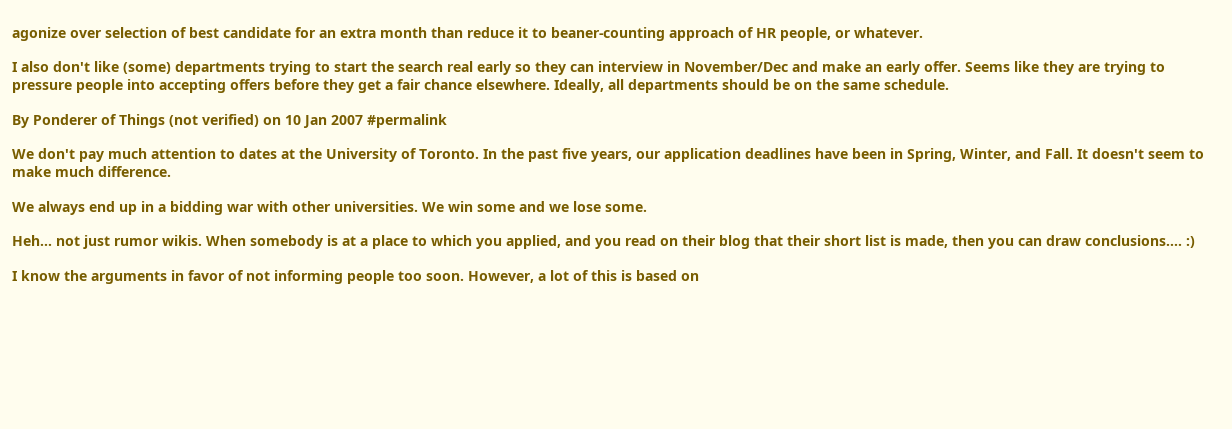agonize over selection of best candidate for an extra month than reduce it to beaner-counting approach of HR people, or whatever.

I also don't like (some) departments trying to start the search real early so they can interview in November/Dec and make an early offer. Seems like they are trying to pressure people into accepting offers before they get a fair chance elsewhere. Ideally, all departments should be on the same schedule.

By Ponderer of Things (not verified) on 10 Jan 2007 #permalink

We don't pay much attention to dates at the University of Toronto. In the past five years, our application deadlines have been in Spring, Winter, and Fall. It doesn't seem to make much difference.

We always end up in a bidding war with other universities. We win some and we lose some.

Heh... not just rumor wikis. When somebody is at a place to which you applied, and you read on their blog that their short list is made, then you can draw conclusions.... :)

I know the arguments in favor of not informing people too soon. However, a lot of this is based on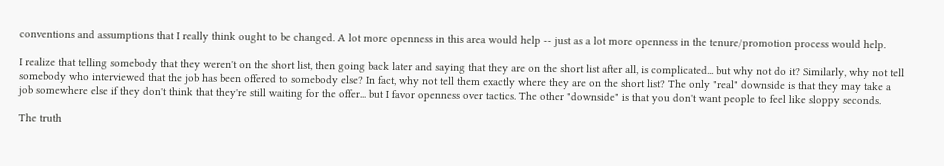conventions and assumptions that I really think ought to be changed. A lot more openness in this area would help -- just as a lot more openness in the tenure/promotion process would help.

I realize that telling somebody that they weren't on the short list, then going back later and saying that they are on the short list after all, is complicated... but why not do it? Similarly, why not tell somebody who interviewed that the job has been offered to somebody else? In fact, why not tell them exactly where they are on the short list? The only "real" downside is that they may take a job somewhere else if they don't think that they're still waiting for the offer... but I favor openness over tactics. The other "downside" is that you don't want people to feel like sloppy seconds.

The truth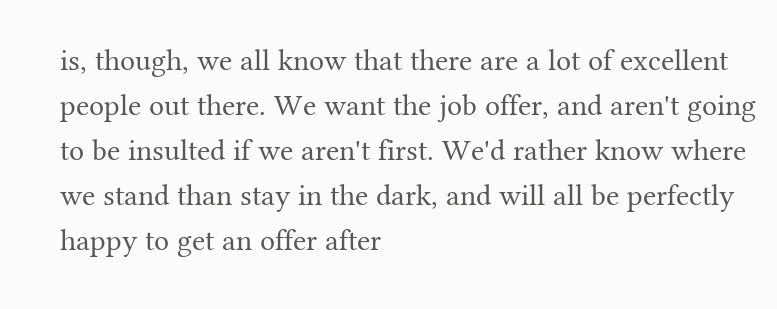is, though, we all know that there are a lot of excellent people out there. We want the job offer, and aren't going to be insulted if we aren't first. We'd rather know where we stand than stay in the dark, and will all be perfectly happy to get an offer after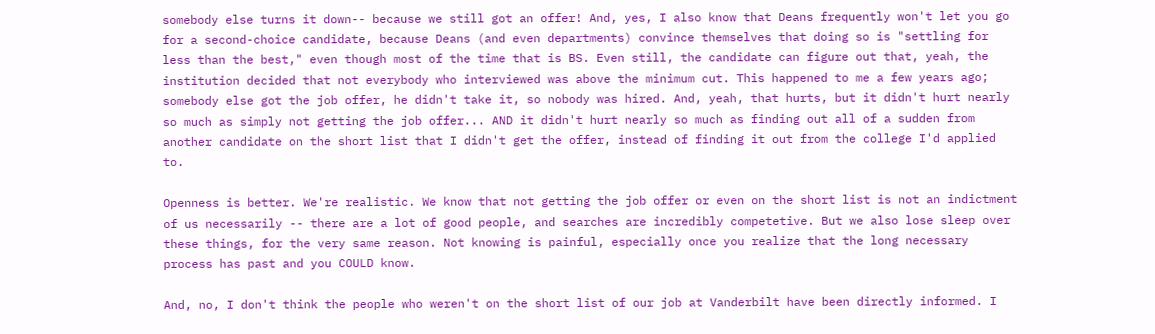somebody else turns it down-- because we still got an offer! And, yes, I also know that Deans frequently won't let you go for a second-choice candidate, because Deans (and even departments) convince themselves that doing so is "settling for less than the best," even though most of the time that is BS. Even still, the candidate can figure out that, yeah, the institution decided that not everybody who interviewed was above the minimum cut. This happened to me a few years ago; somebody else got the job offer, he didn't take it, so nobody was hired. And, yeah, that hurts, but it didn't hurt nearly so much as simply not getting the job offer... AND it didn't hurt nearly so much as finding out all of a sudden from another candidate on the short list that I didn't get the offer, instead of finding it out from the college I'd applied to.

Openness is better. We're realistic. We know that not getting the job offer or even on the short list is not an indictment of us necessarily -- there are a lot of good people, and searches are incredibly competetive. But we also lose sleep over these things, for the very same reason. Not knowing is painful, especially once you realize that the long necessary process has past and you COULD know.

And, no, I don't think the people who weren't on the short list of our job at Vanderbilt have been directly informed. I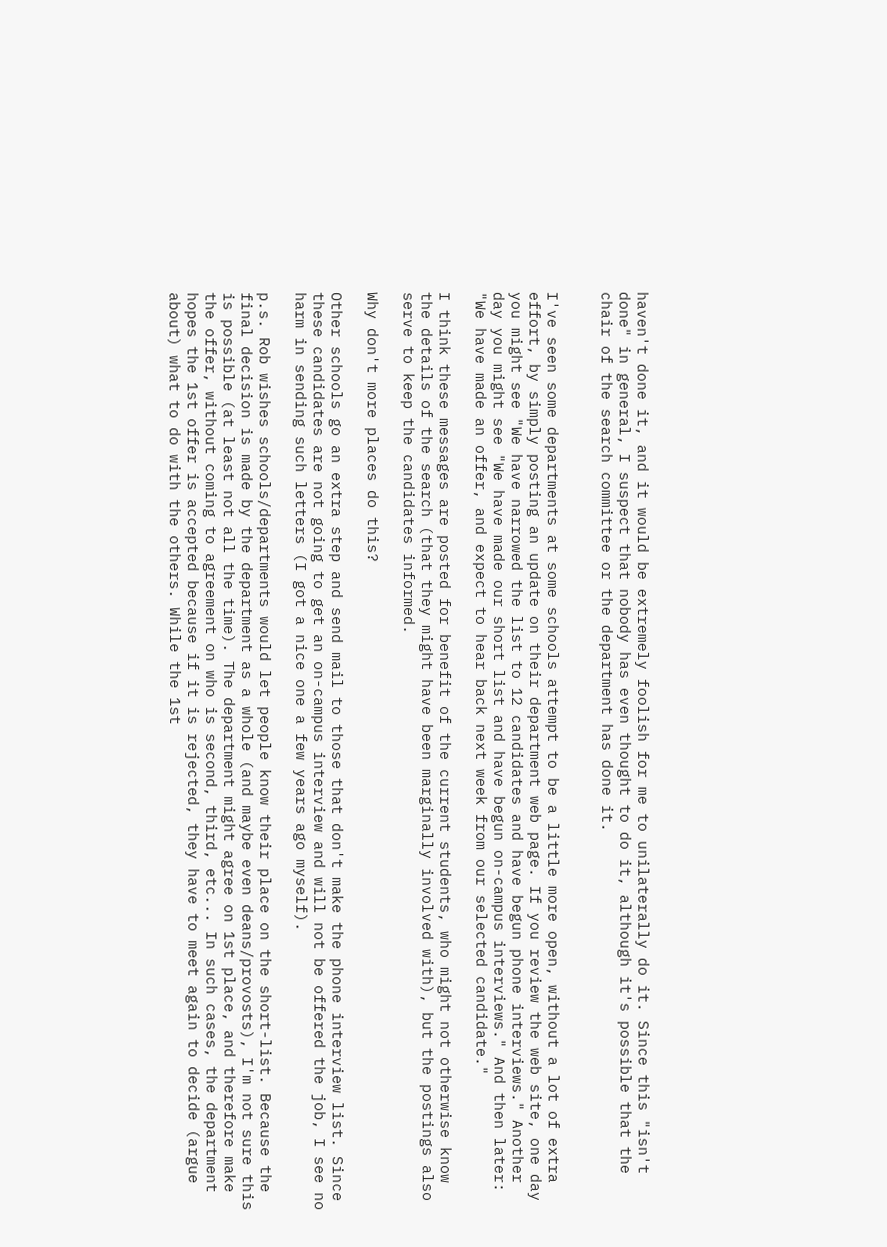haven't done it, and it would be extremely foolish for me to unilaterally do it. Since this "isn't done" in general, I suspect that nobody has even thought to do it, although it's possible that the chair of the search committee or the department has done it.


I've seen some departments at some schools attempt to be a little more open, without a lot of extra effort, by simply posting an update on their department web page. If you review the web site, one day you might see "We have narrowed the list to 12 candidates and have begun phone interviews." Another day you might see "We have made our short list and have begun on-campus interviews." And then later: "We have made an offer, and expect to hear back next week from our selected candidate."

I think these messages are posted for benefit of the current students, who might not otherwise know the details of the search (that they might have been marginally involved with), but the postings also serve to keep the candidates informed.

Why don't more places do this?

Other schools go an extra step and send mail to those that don't make the phone interview list. Since these candidates are not going to get an on-campus interview and will not be offered the job, I see no harm in sending such letters (I got a nice one a few years ago myself).

p.s. Rob wishes schools/departments would let people know their place on the short-list. Because the final decision is made by the department as a whole (and maybe even deans/provosts), I'm not sure this is possible (at least not all the time). The department might agree on 1st place, and therefore make the offer, without coming to agreement on who is second, third, etc... In such cases, the department hopes the 1st offer is accepted because if it is rejected, they have to meet again to decide (argue about) what to do with the others. While the 1st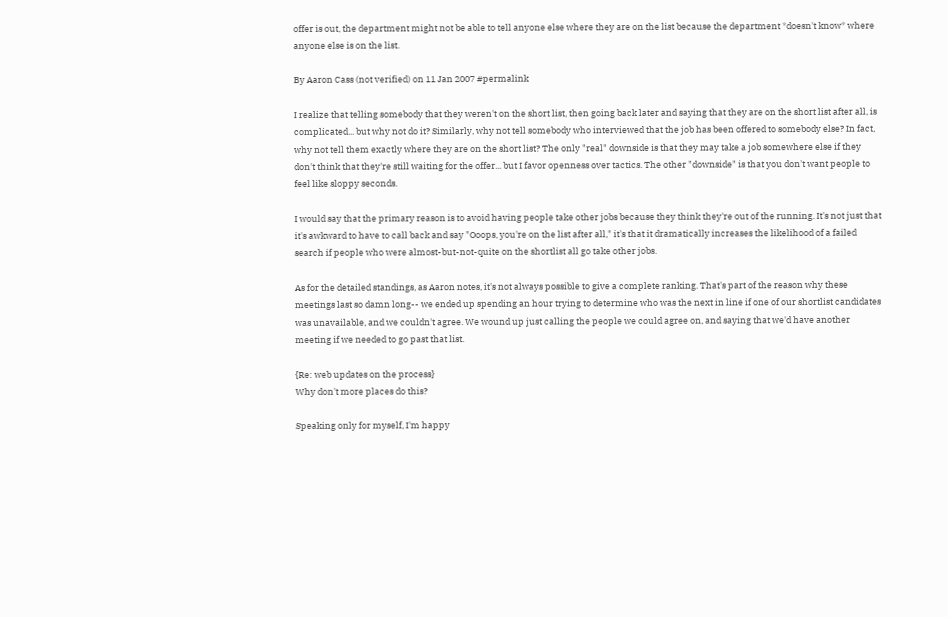offer is out, the department might not be able to tell anyone else where they are on the list because the department *doesn't know* where anyone else is on the list.

By Aaron Cass (not verified) on 11 Jan 2007 #permalink

I realize that telling somebody that they weren't on the short list, then going back later and saying that they are on the short list after all, is complicated... but why not do it? Similarly, why not tell somebody who interviewed that the job has been offered to somebody else? In fact, why not tell them exactly where they are on the short list? The only "real" downside is that they may take a job somewhere else if they don't think that they're still waiting for the offer... but I favor openness over tactics. The other "downside" is that you don't want people to feel like sloppy seconds.

I would say that the primary reason is to avoid having people take other jobs because they think they're out of the running. It's not just that it's awkward to have to call back and say "Ooops, you're on the list after all," it's that it dramatically increases the likelihood of a failed search if people who were almost-but-not-quite on the shortlist all go take other jobs.

As for the detailed standings, as Aaron notes, it's not always possible to give a complete ranking. That's part of the reason why these meetings last so damn long-- we ended up spending an hour trying to determine who was the next in line if one of our shortlist candidates was unavailable, and we couldn't agree. We wound up just calling the people we could agree on, and saying that we'd have another meeting if we needed to go past that list.

{Re: web updates on the process}
Why don't more places do this?

Speaking only for myself, I'm happy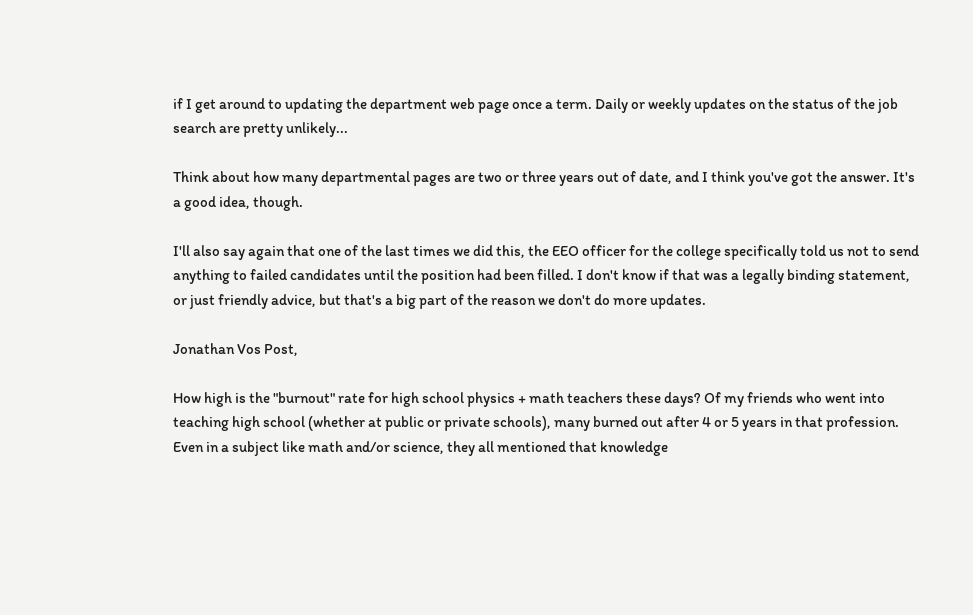if I get around to updating the department web page once a term. Daily or weekly updates on the status of the job search are pretty unlikely...

Think about how many departmental pages are two or three years out of date, and I think you've got the answer. It's a good idea, though.

I'll also say again that one of the last times we did this, the EEO officer for the college specifically told us not to send anything to failed candidates until the position had been filled. I don't know if that was a legally binding statement, or just friendly advice, but that's a big part of the reason we don't do more updates.

Jonathan Vos Post,

How high is the "burnout" rate for high school physics + math teachers these days? Of my friends who went into teaching high school (whether at public or private schools), many burned out after 4 or 5 years in that profession. Even in a subject like math and/or science, they all mentioned that knowledge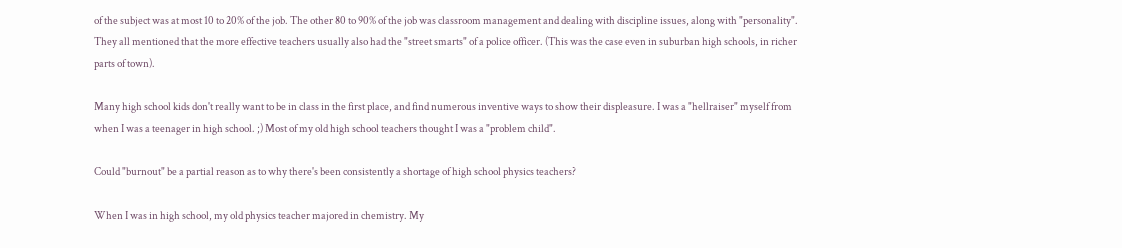of the subject was at most 10 to 20% of the job. The other 80 to 90% of the job was classroom management and dealing with discipline issues, along with "personality". They all mentioned that the more effective teachers usually also had the "street smarts" of a police officer. (This was the case even in suburban high schools, in richer parts of town).

Many high school kids don't really want to be in class in the first place, and find numerous inventive ways to show their displeasure. I was a "hellraiser" myself from when I was a teenager in high school. ;) Most of my old high school teachers thought I was a "problem child".

Could "burnout" be a partial reason as to why there's been consistently a shortage of high school physics teachers?

When I was in high school, my old physics teacher majored in chemistry. My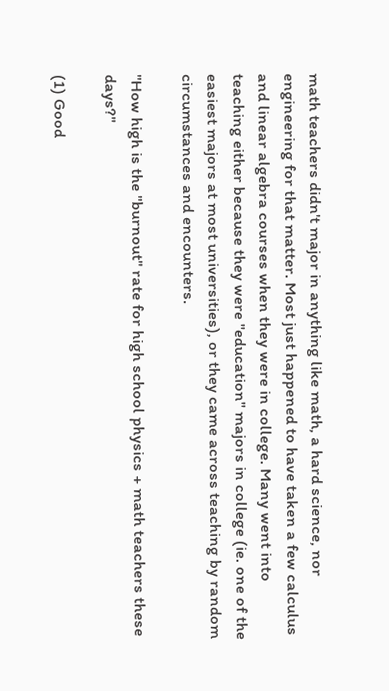math teachers didn't major in anything like math, a hard science, nor engineering for that matter. Most just happened to have taken a few calculus and linear algebra courses when they were in college. Many went into teaching either because they were "education" majors in college (ie. one of the easiest majors at most universities), or they came across teaching by random circumstances and encounters.

"How high is the "burnout" rate for high school physics + math teachers these days?"

(1) Good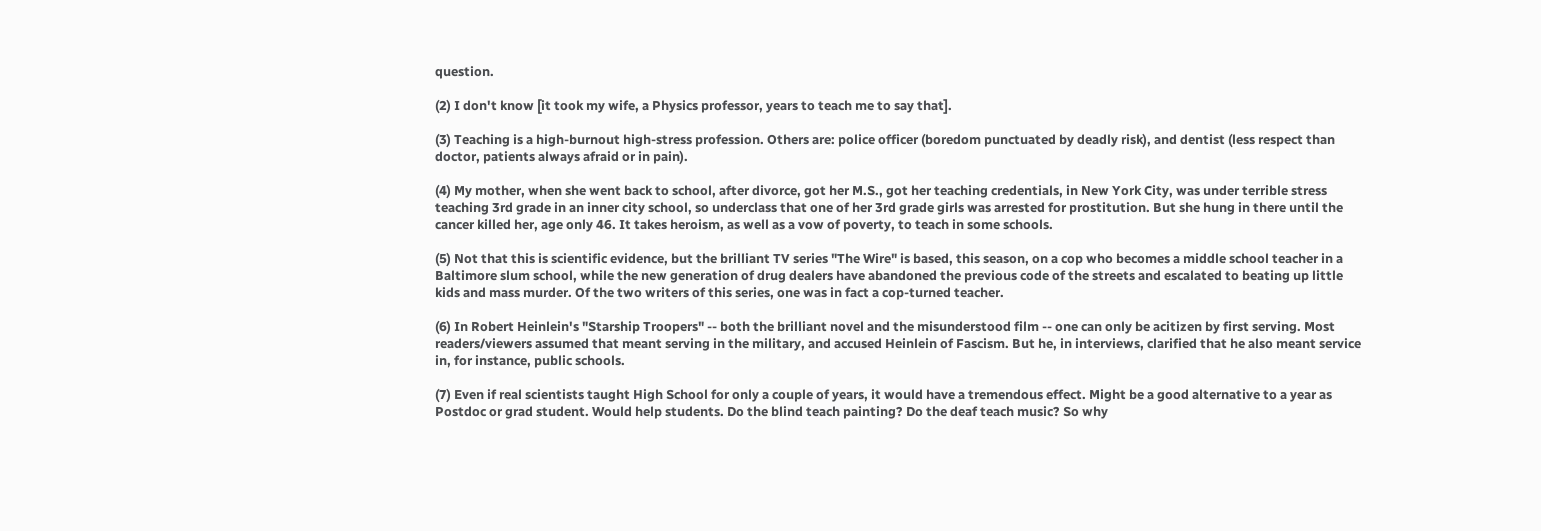question.

(2) I don't know [it took my wife, a Physics professor, years to teach me to say that].

(3) Teaching is a high-burnout high-stress profession. Others are: police officer (boredom punctuated by deadly risk), and dentist (less respect than doctor, patients always afraid or in pain).

(4) My mother, when she went back to school, after divorce, got her M.S., got her teaching credentials, in New York City, was under terrible stress teaching 3rd grade in an inner city school, so underclass that one of her 3rd grade girls was arrested for prostitution. But she hung in there until the cancer killed her, age only 46. It takes heroism, as well as a vow of poverty, to teach in some schools.

(5) Not that this is scientific evidence, but the brilliant TV series "The Wire" is based, this season, on a cop who becomes a middle school teacher in a Baltimore slum school, while the new generation of drug dealers have abandoned the previous code of the streets and escalated to beating up little kids and mass murder. Of the two writers of this series, one was in fact a cop-turned teacher.

(6) In Robert Heinlein's "Starship Troopers" -- both the brilliant novel and the misunderstood film -- one can only be acitizen by first serving. Most readers/viewers assumed that meant serving in the military, and accused Heinlein of Fascism. But he, in interviews, clarified that he also meant service in, for instance, public schools.

(7) Even if real scientists taught High School for only a couple of years, it would have a tremendous effect. Might be a good alternative to a year as Postdoc or grad student. Would help students. Do the blind teach painting? Do the deaf teach music? So why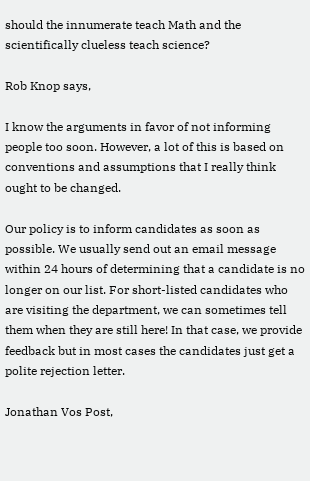should the innumerate teach Math and the scientifically clueless teach science?

Rob Knop says,

I know the arguments in favor of not informing people too soon. However, a lot of this is based on conventions and assumptions that I really think ought to be changed.

Our policy is to inform candidates as soon as possible. We usually send out an email message within 24 hours of determining that a candidate is no longer on our list. For short-listed candidates who are visiting the department, we can sometimes tell them when they are still here! In that case, we provide feedback but in most cases the candidates just get a polite rejection letter.

Jonathan Vos Post,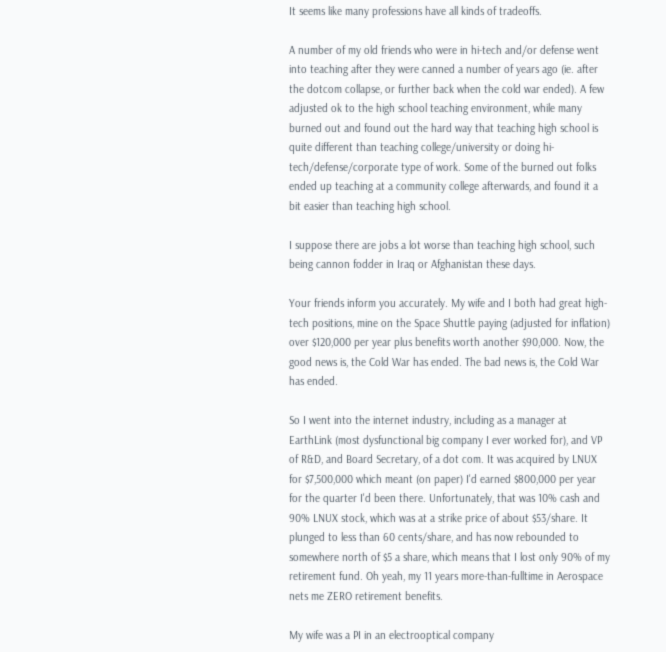It seems like many professions have all kinds of tradeoffs.

A number of my old friends who were in hi-tech and/or defense went into teaching after they were canned a number of years ago (ie. after the dotcom collapse, or further back when the cold war ended). A few adjusted ok to the high school teaching environment, while many burned out and found out the hard way that teaching high school is quite different than teaching college/university or doing hi-tech/defense/corporate type of work. Some of the burned out folks ended up teaching at a community college afterwards, and found it a bit easier than teaching high school.

I suppose there are jobs a lot worse than teaching high school, such being cannon fodder in Iraq or Afghanistan these days.

Your friends inform you accurately. My wife and I both had great high-tech positions, mine on the Space Shuttle paying (adjusted for inflation) over $120,000 per year plus benefits worth another $90,000. Now, the good news is, the Cold War has ended. The bad news is, the Cold War has ended.

So I went into the internet industry, including as a manager at EarthLink (most dysfunctional big company I ever worked for), and VP of R&D, and Board Secretary, of a dot com. It was acquired by LNUX for $7,500,000 which meant (on paper) I'd earned $800,000 per year for the quarter I'd been there. Unfortunately, that was 10% cash and 90% LNUX stock, which was at a strike price of about $53/share. It plunged to less than 60 cents/share, and has now rebounded to somewhere north of $5 a share, which means that I lost only 90% of my retirement fund. Oh yeah, my 11 years more-than-fulltime in Aerospace nets me ZERO retirement benefits.

My wife was a PI in an electrooptical company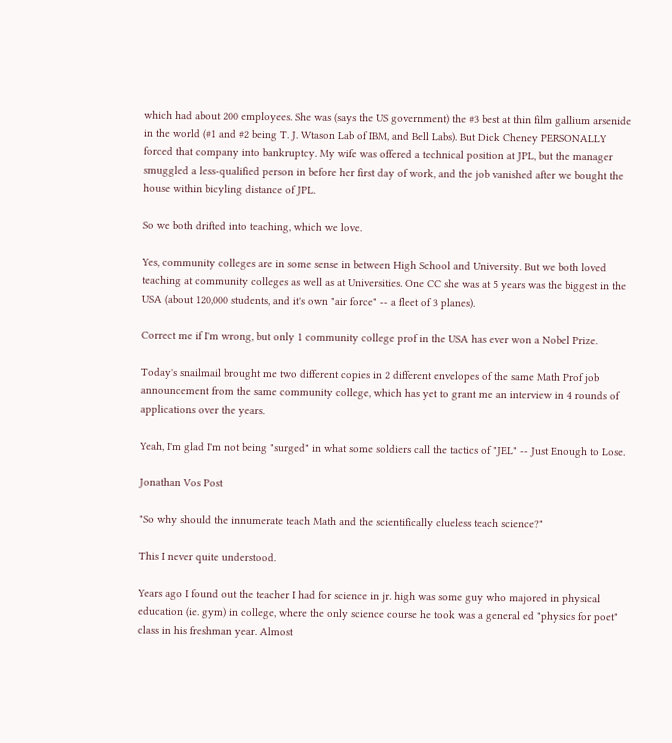which had about 200 employees. She was (says the US government) the #3 best at thin film gallium arsenide in the world (#1 and #2 being T. J. Wtason Lab of IBM, and Bell Labs). But Dick Cheney PERSONALLY forced that company into bankruptcy. My wife was offered a technical position at JPL, but the manager smuggled a less-qualified person in before her first day of work, and the job vanished after we bought the house within bicyling distance of JPL.

So we both drifted into teaching, which we love.

Yes, community colleges are in some sense in between High School and University. But we both loved teaching at community colleges as well as at Universities. One CC she was at 5 years was the biggest in the USA (about 120,000 students, and it's own "air force" -- a fleet of 3 planes).

Correct me if I'm wrong, but only 1 community college prof in the USA has ever won a Nobel Prize.

Today's snailmail brought me two different copies in 2 different envelopes of the same Math Prof job announcement from the same community college, which has yet to grant me an interview in 4 rounds of applications over the years.

Yeah, I'm glad I'm not being "surged" in what some soldiers call the tactics of "JEL" -- Just Enough to Lose.

Jonathan Vos Post

"So why should the innumerate teach Math and the scientifically clueless teach science?"

This I never quite understood.

Years ago I found out the teacher I had for science in jr. high was some guy who majored in physical education (ie. gym) in college, where the only science course he took was a general ed "physics for poet" class in his freshman year. Almost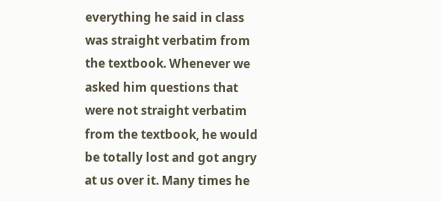everything he said in class was straight verbatim from the textbook. Whenever we asked him questions that were not straight verbatim from the textbook, he would be totally lost and got angry at us over it. Many times he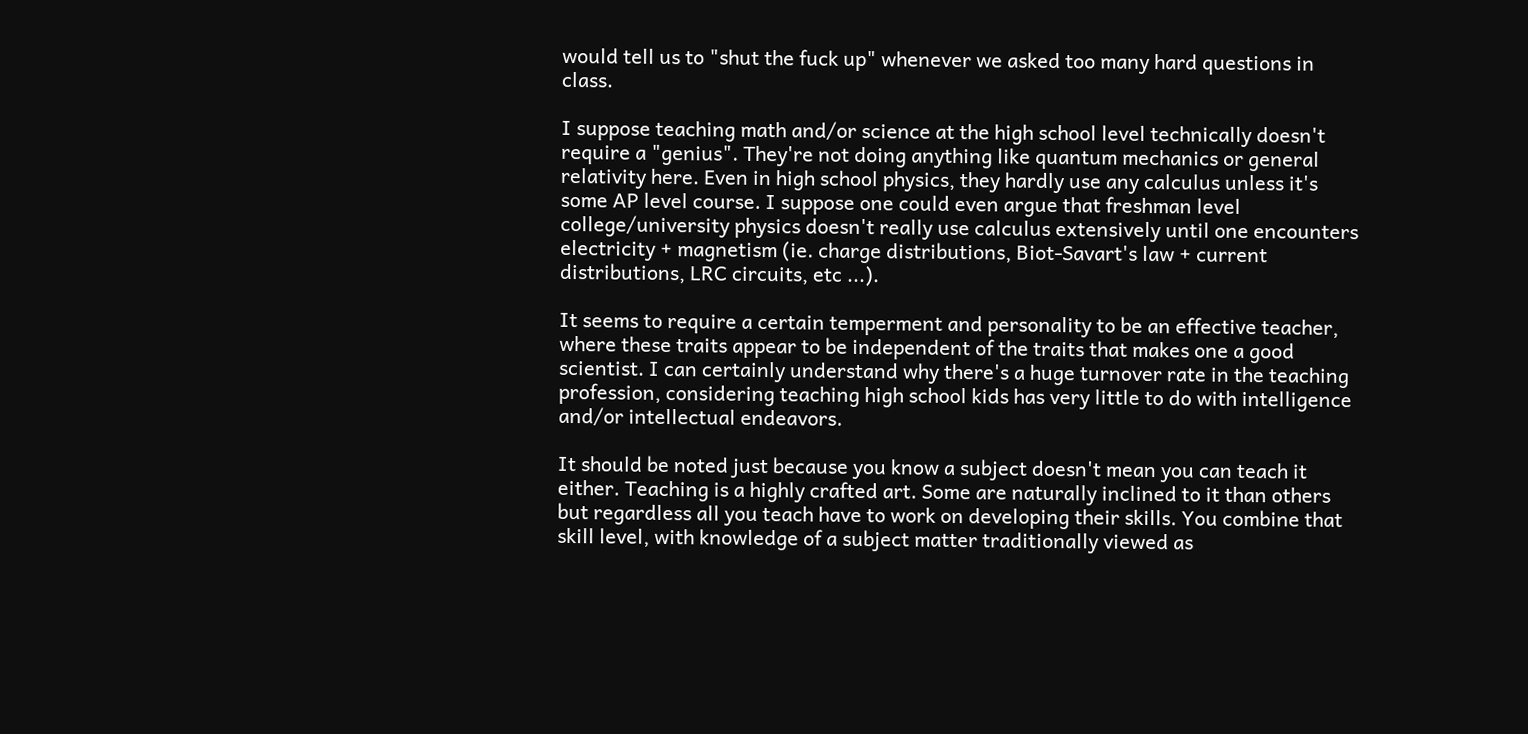would tell us to "shut the fuck up" whenever we asked too many hard questions in class.

I suppose teaching math and/or science at the high school level technically doesn't require a "genius". They're not doing anything like quantum mechanics or general relativity here. Even in high school physics, they hardly use any calculus unless it's some AP level course. I suppose one could even argue that freshman level college/university physics doesn't really use calculus extensively until one encounters electricity + magnetism (ie. charge distributions, Biot-Savart's law + current distributions, LRC circuits, etc ...).

It seems to require a certain temperment and personality to be an effective teacher, where these traits appear to be independent of the traits that makes one a good scientist. I can certainly understand why there's a huge turnover rate in the teaching profession, considering teaching high school kids has very little to do with intelligence and/or intellectual endeavors.

It should be noted just because you know a subject doesn't mean you can teach it either. Teaching is a highly crafted art. Some are naturally inclined to it than others but regardless all you teach have to work on developing their skills. You combine that skill level, with knowledge of a subject matter traditionally viewed as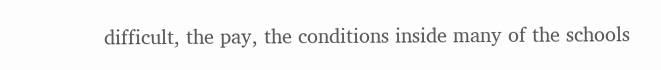difficult, the pay, the conditions inside many of the schools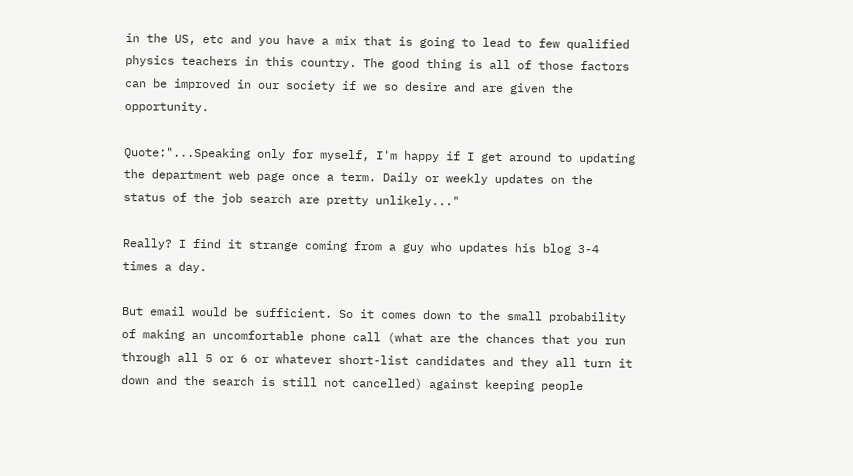in the US, etc and you have a mix that is going to lead to few qualified physics teachers in this country. The good thing is all of those factors can be improved in our society if we so desire and are given the opportunity.

Quote:"...Speaking only for myself, I'm happy if I get around to updating the department web page once a term. Daily or weekly updates on the status of the job search are pretty unlikely..."

Really? I find it strange coming from a guy who updates his blog 3-4 times a day.

But email would be sufficient. So it comes down to the small probability of making an uncomfortable phone call (what are the chances that you run through all 5 or 6 or whatever short-list candidates and they all turn it down and the search is still not cancelled) against keeping people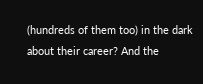(hundreds of them too) in the dark about their career? And the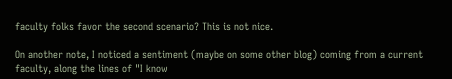faculty folks favor the second scenario? This is not nice.

On another note, I noticed a sentiment (maybe on some other blog) coming from a current faculty, along the lines of "I know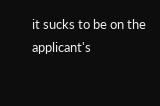it sucks to be on the applicant's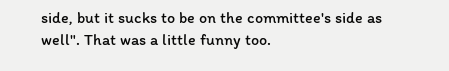side, but it sucks to be on the committee's side as well". That was a little funny too.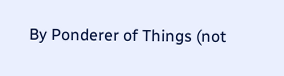By Ponderer of Things (not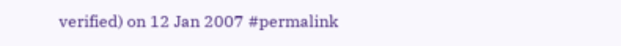verified) on 12 Jan 2007 #permalink